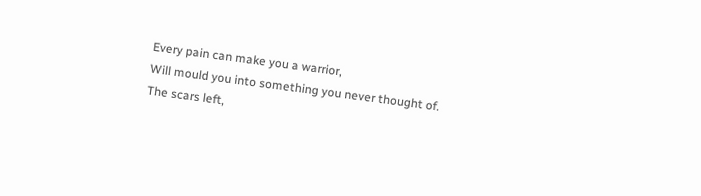Every pain can make you a warrior,
Will mould you into something you never thought of.
The scars left,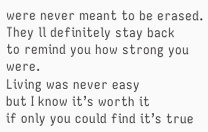were never meant to be erased.
They ll definitely stay back
to remind you how strong you were.
Living was never easy
but I know it’s worth it
if only you could find it’s true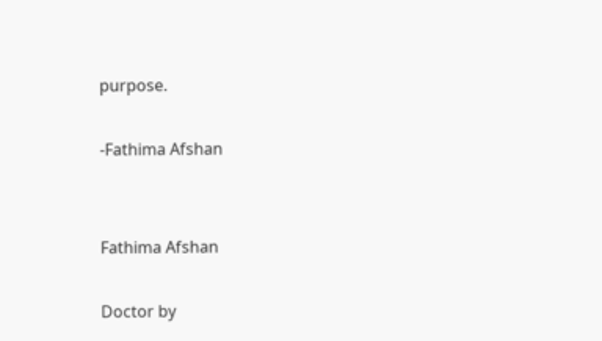purpose.

-Fathima Afshan


Fathima Afshan

Doctor by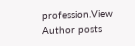profession.View Author posts